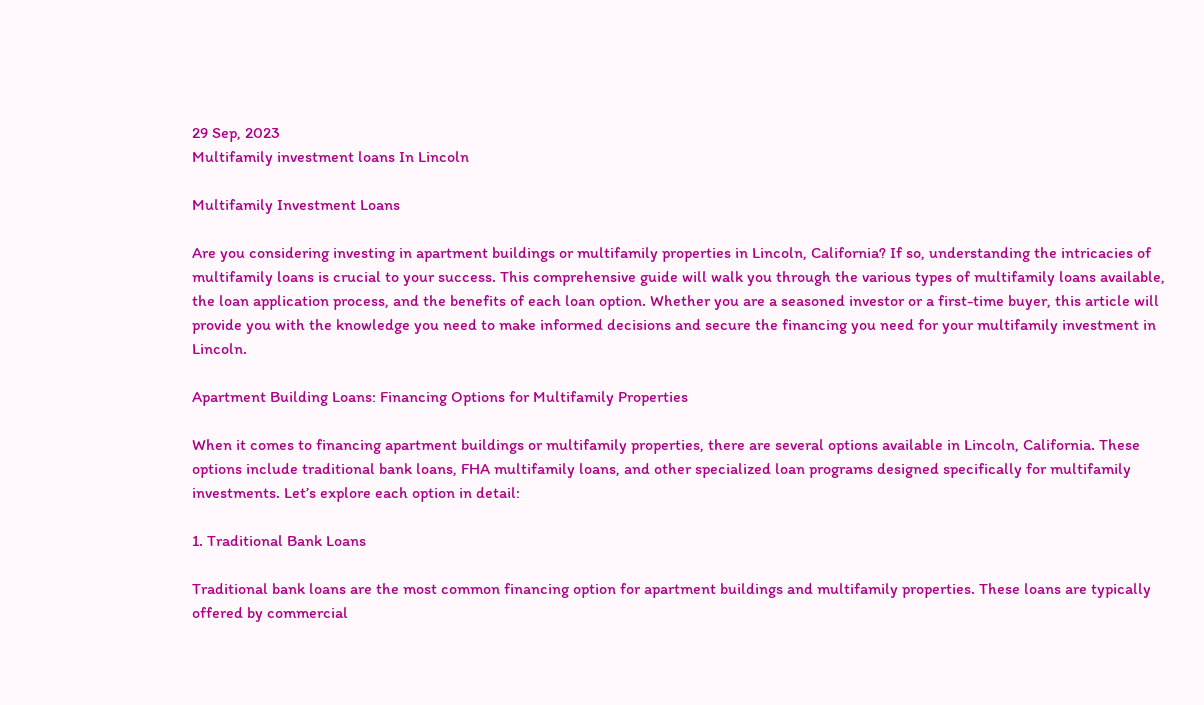29 Sep, 2023
Multifamily investment loans In Lincoln

Multifamily Investment Loans

Are you considering investing in apartment buildings or multifamily properties in Lincoln, California? If so, understanding the intricacies of multifamily loans is crucial to your success. This comprehensive guide will walk you through the various types of multifamily loans available, the loan application process, and the benefits of each loan option. Whether you are a seasoned investor or a first-time buyer, this article will provide you with the knowledge you need to make informed decisions and secure the financing you need for your multifamily investment in Lincoln.

Apartment Building Loans: Financing Options for Multifamily Properties

When it comes to financing apartment buildings or multifamily properties, there are several options available in Lincoln, California. These options include traditional bank loans, FHA multifamily loans, and other specialized loan programs designed specifically for multifamily investments. Let’s explore each option in detail:

1. Traditional Bank Loans

Traditional bank loans are the most common financing option for apartment buildings and multifamily properties. These loans are typically offered by commercial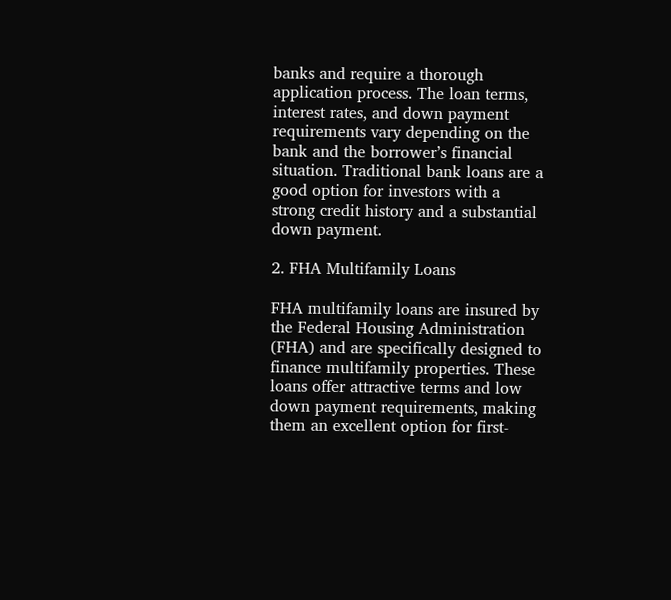banks and require a thorough application process. The loan terms, interest rates, and down payment requirements vary depending on the bank and the borrower’s financial situation. Traditional bank loans are a good option for investors with a strong credit history and a substantial down payment.

2. FHA Multifamily Loans

FHA multifamily loans are insured by the Federal Housing Administration (FHA) and are specifically designed to finance multifamily properties. These loans offer attractive terms and low down payment requirements, making them an excellent option for first-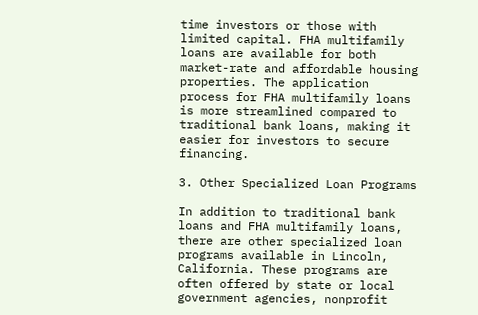time investors or those with limited capital. FHA multifamily loans are available for both market-rate and affordable housing properties. The application process for FHA multifamily loans is more streamlined compared to traditional bank loans, making it easier for investors to secure financing.

3. Other Specialized Loan Programs

In addition to traditional bank loans and FHA multifamily loans, there are other specialized loan programs available in Lincoln, California. These programs are often offered by state or local government agencies, nonprofit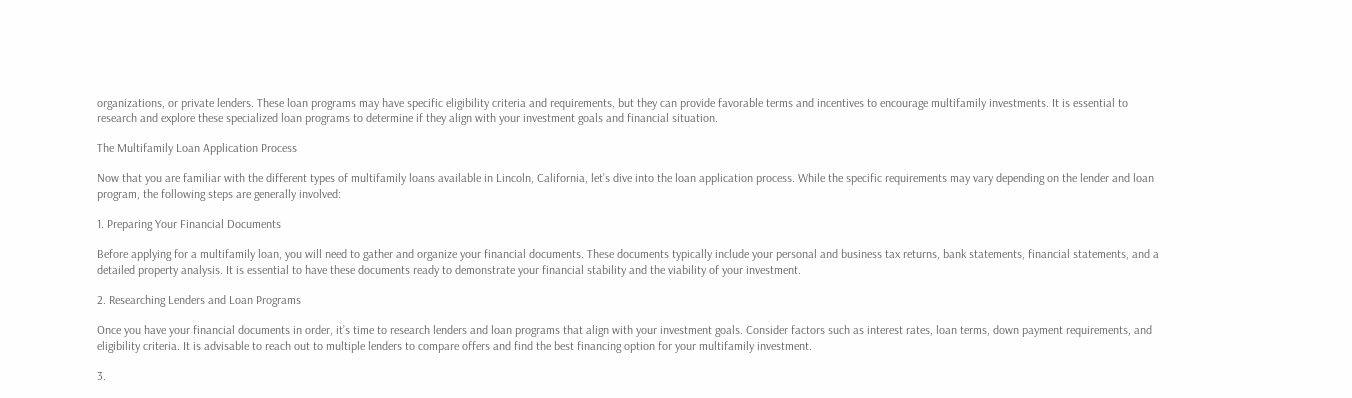organizations, or private lenders. These loan programs may have specific eligibility criteria and requirements, but they can provide favorable terms and incentives to encourage multifamily investments. It is essential to research and explore these specialized loan programs to determine if they align with your investment goals and financial situation.

The Multifamily Loan Application Process

Now that you are familiar with the different types of multifamily loans available in Lincoln, California, let’s dive into the loan application process. While the specific requirements may vary depending on the lender and loan program, the following steps are generally involved:

1. Preparing Your Financial Documents

Before applying for a multifamily loan, you will need to gather and organize your financial documents. These documents typically include your personal and business tax returns, bank statements, financial statements, and a detailed property analysis. It is essential to have these documents ready to demonstrate your financial stability and the viability of your investment.

2. Researching Lenders and Loan Programs

Once you have your financial documents in order, it’s time to research lenders and loan programs that align with your investment goals. Consider factors such as interest rates, loan terms, down payment requirements, and eligibility criteria. It is advisable to reach out to multiple lenders to compare offers and find the best financing option for your multifamily investment.

3.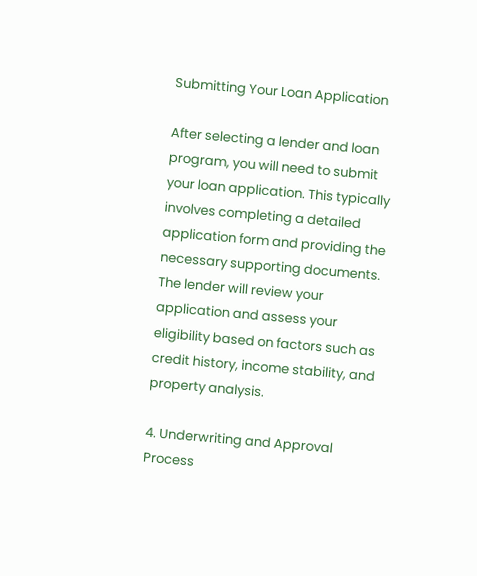Submitting Your Loan Application

After selecting a lender and loan program, you will need to submit your loan application. This typically involves completing a detailed application form and providing the necessary supporting documents. The lender will review your application and assess your eligibility based on factors such as credit history, income stability, and property analysis.

4. Underwriting and Approval Process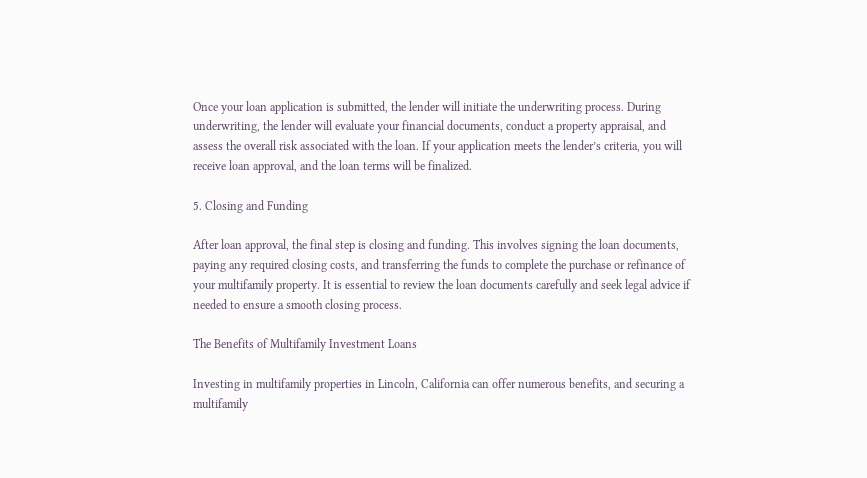Once your loan application is submitted, the lender will initiate the underwriting process. During underwriting, the lender will evaluate your financial documents, conduct a property appraisal, and assess the overall risk associated with the loan. If your application meets the lender’s criteria, you will receive loan approval, and the loan terms will be finalized.

5. Closing and Funding

After loan approval, the final step is closing and funding. This involves signing the loan documents, paying any required closing costs, and transferring the funds to complete the purchase or refinance of your multifamily property. It is essential to review the loan documents carefully and seek legal advice if needed to ensure a smooth closing process.

The Benefits of Multifamily Investment Loans

Investing in multifamily properties in Lincoln, California can offer numerous benefits, and securing a multifamily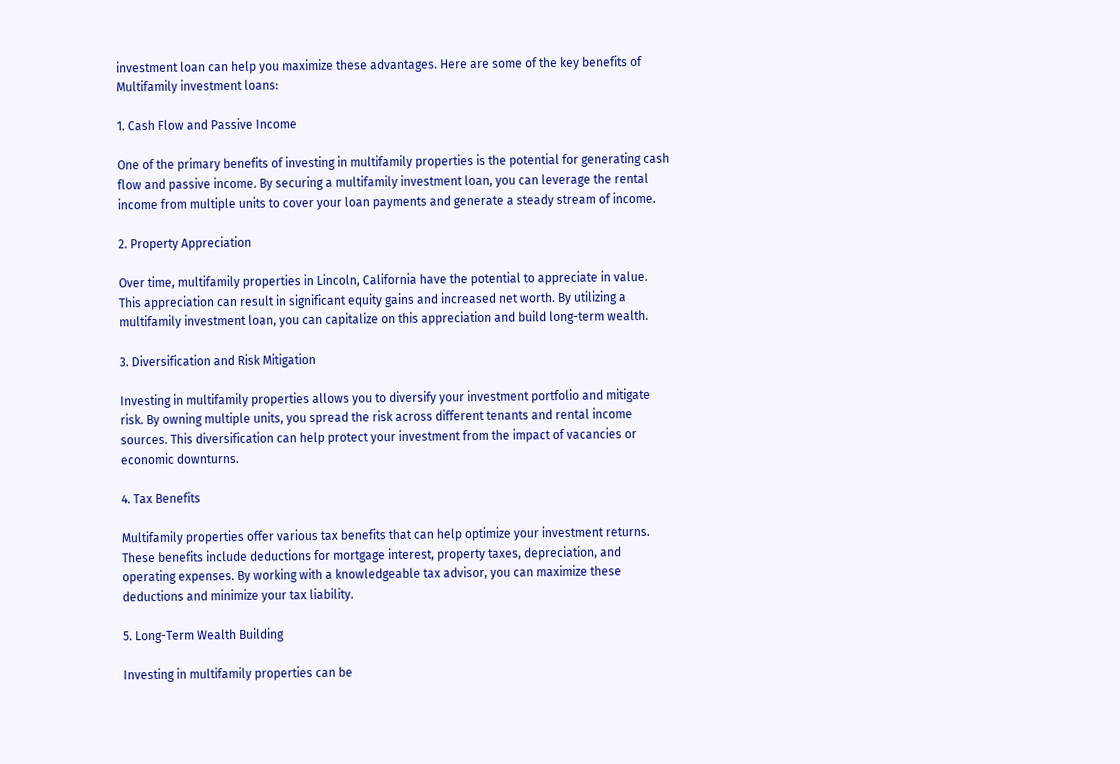investment loan can help you maximize these advantages. Here are some of the key benefits of Multifamily investment loans:

1. Cash Flow and Passive Income

One of the primary benefits of investing in multifamily properties is the potential for generating cash flow and passive income. By securing a multifamily investment loan, you can leverage the rental income from multiple units to cover your loan payments and generate a steady stream of income.

2. Property Appreciation

Over time, multifamily properties in Lincoln, California have the potential to appreciate in value. This appreciation can result in significant equity gains and increased net worth. By utilizing a multifamily investment loan, you can capitalize on this appreciation and build long-term wealth.

3. Diversification and Risk Mitigation

Investing in multifamily properties allows you to diversify your investment portfolio and mitigate risk. By owning multiple units, you spread the risk across different tenants and rental income sources. This diversification can help protect your investment from the impact of vacancies or economic downturns.

4. Tax Benefits

Multifamily properties offer various tax benefits that can help optimize your investment returns. These benefits include deductions for mortgage interest, property taxes, depreciation, and operating expenses. By working with a knowledgeable tax advisor, you can maximize these deductions and minimize your tax liability.

5. Long-Term Wealth Building

Investing in multifamily properties can be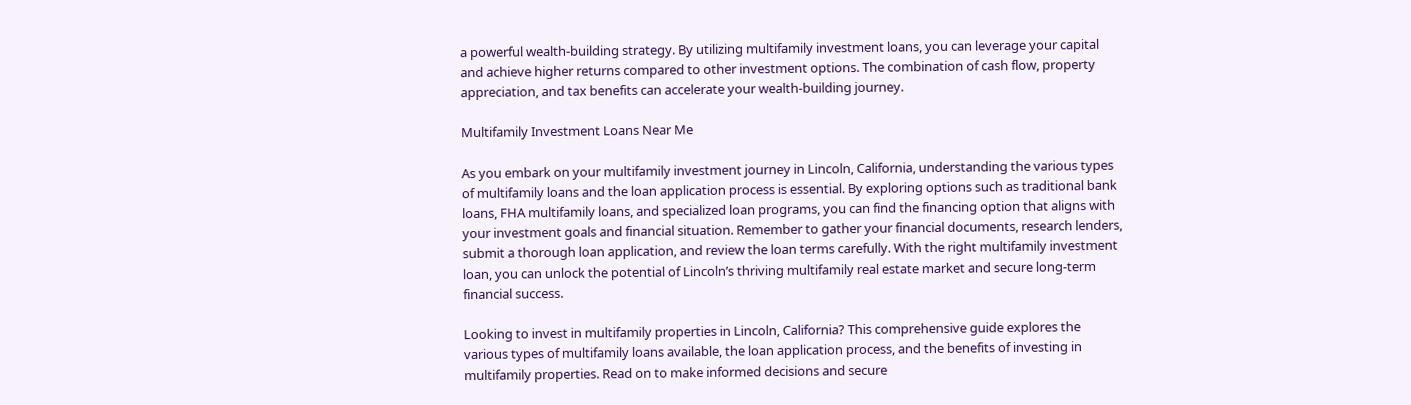a powerful wealth-building strategy. By utilizing multifamily investment loans, you can leverage your capital and achieve higher returns compared to other investment options. The combination of cash flow, property appreciation, and tax benefits can accelerate your wealth-building journey.

Multifamily Investment Loans Near Me

As you embark on your multifamily investment journey in Lincoln, California, understanding the various types of multifamily loans and the loan application process is essential. By exploring options such as traditional bank loans, FHA multifamily loans, and specialized loan programs, you can find the financing option that aligns with your investment goals and financial situation. Remember to gather your financial documents, research lenders, submit a thorough loan application, and review the loan terms carefully. With the right multifamily investment loan, you can unlock the potential of Lincoln’s thriving multifamily real estate market and secure long-term financial success.

Looking to invest in multifamily properties in Lincoln, California? This comprehensive guide explores the various types of multifamily loans available, the loan application process, and the benefits of investing in multifamily properties. Read on to make informed decisions and secure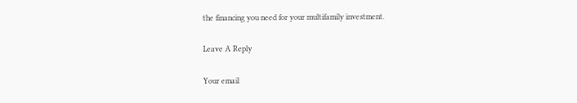the financing you need for your multifamily investment.

Leave A Reply

Your email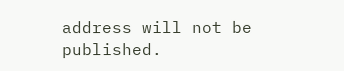address will not be published.